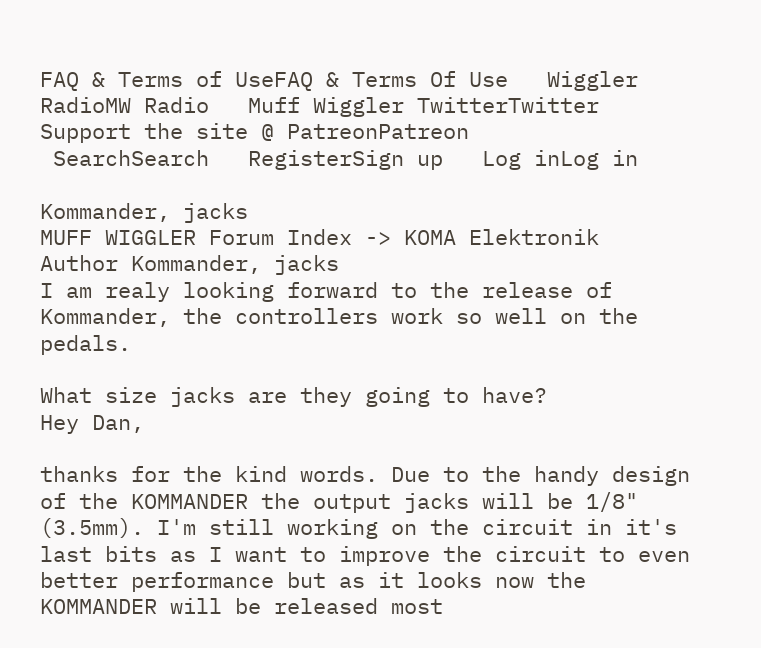FAQ & Terms of UseFAQ & Terms Of Use   Wiggler RadioMW Radio   Muff Wiggler TwitterTwitter   Support the site @ PatreonPatreon
 SearchSearch   RegisterSign up   Log inLog in

Kommander, jacks
MUFF WIGGLER Forum Index -> KOMA Elektronik
Author Kommander, jacks
I am realy looking forward to the release of Kommander, the controllers work so well on the pedals.

What size jacks are they going to have?
Hey Dan,

thanks for the kind words. Due to the handy design of the KOMMANDER the output jacks will be 1/8" (3.5mm). I'm still working on the circuit in it's last bits as I want to improve the circuit to even better performance but as it looks now the KOMMANDER will be released most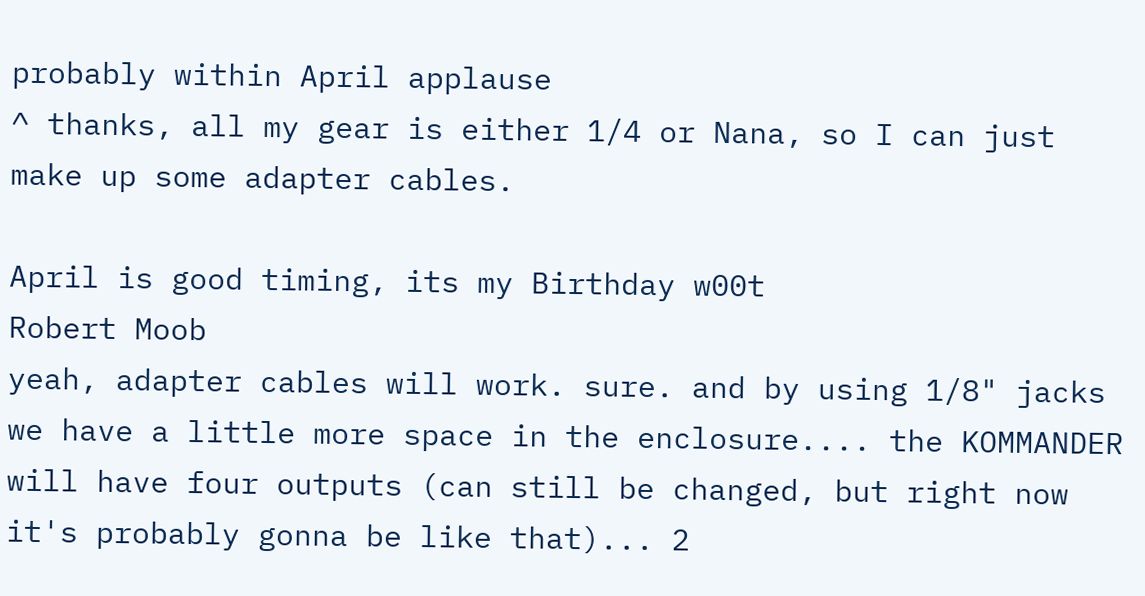probably within April applause
^ thanks, all my gear is either 1/4 or Nana, so I can just make up some adapter cables.

April is good timing, its my Birthday w00t
Robert Moob
yeah, adapter cables will work. sure. and by using 1/8" jacks we have a little more space in the enclosure.... the KOMMANDER will have four outputs (can still be changed, but right now it's probably gonna be like that)... 2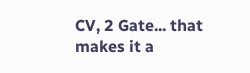CV, 2 Gate... that makes it a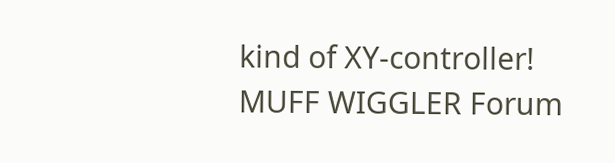kind of XY-controller!
MUFF WIGGLER Forum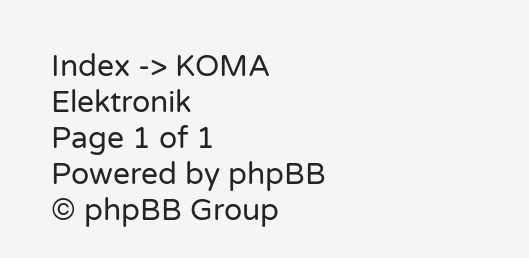Index -> KOMA Elektronik
Page 1 of 1
Powered by phpBB © phpBB Group